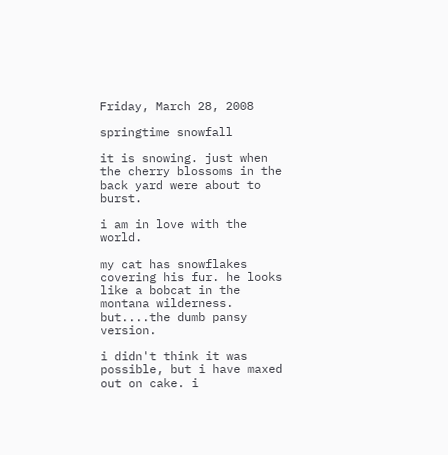Friday, March 28, 2008

springtime snowfall

it is snowing. just when the cherry blossoms in the back yard were about to burst.

i am in love with the world.

my cat has snowflakes covering his fur. he looks like a bobcat in the montana wilderness. but....the dumb pansy version.

i didn't think it was possible, but i have maxed out on cake. i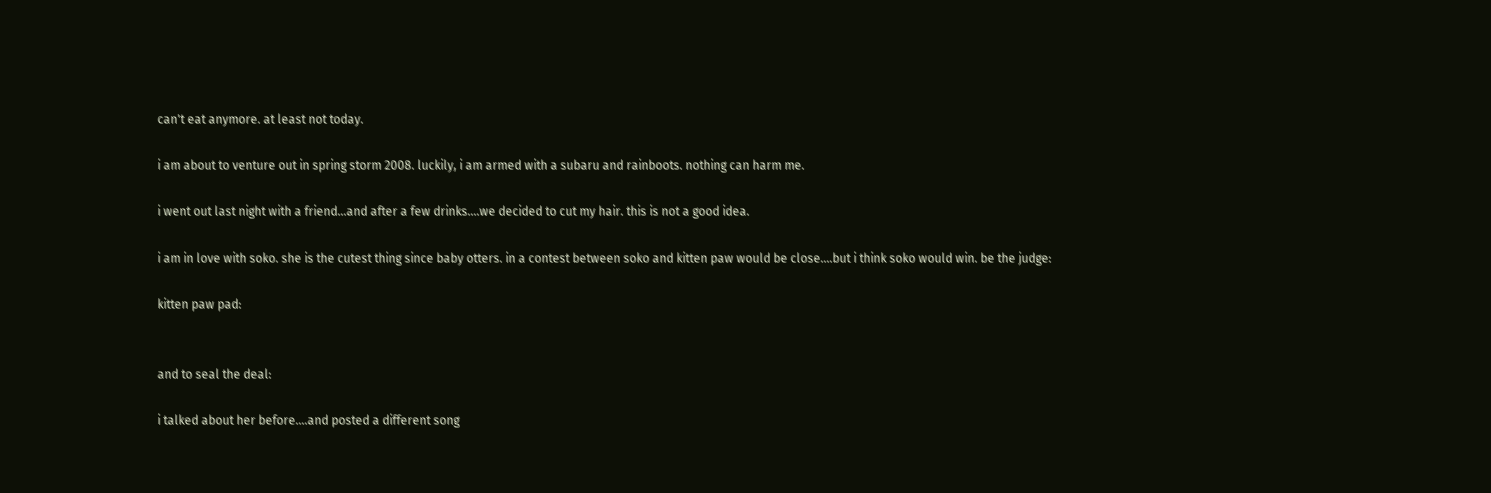can't eat anymore. at least not today.

i am about to venture out in spring storm 2008. luckily, i am armed with a subaru and rainboots. nothing can harm me.

i went out last night with a friend...and after a few drinks....we decided to cut my hair. this is not a good idea.

i am in love with soko. she is the cutest thing since baby otters. in a contest between soko and kitten paw would be close....but i think soko would win. be the judge:

kitten paw pad:


and to seal the deal:

i talked about her before....and posted a different song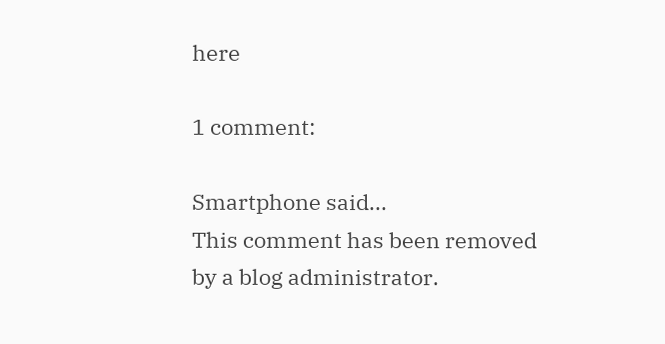here

1 comment:

Smartphone said...
This comment has been removed by a blog administrator.